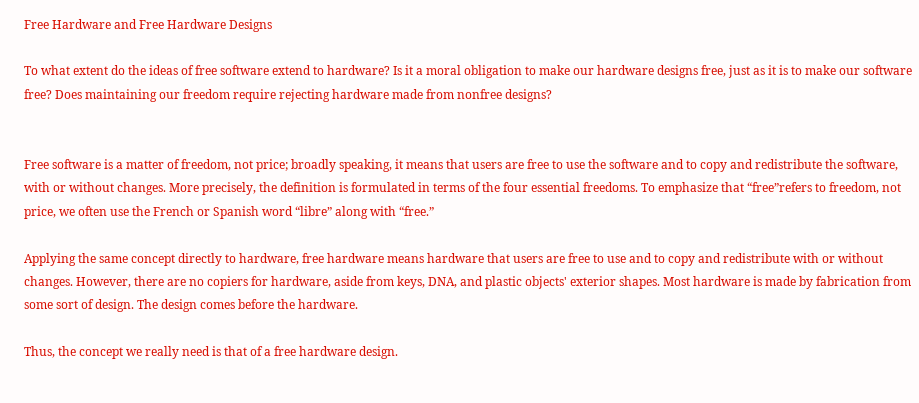Free Hardware and Free Hardware Designs

To what extent do the ideas of free software extend to hardware? Is it a moral obligation to make our hardware designs free, just as it is to make our software free? Does maintaining our freedom require rejecting hardware made from nonfree designs?


Free software is a matter of freedom, not price; broadly speaking, it means that users are free to use the software and to copy and redistribute the software, with or without changes. More precisely, the definition is formulated in terms of the four essential freedoms. To emphasize that “free”refers to freedom, not price, we often use the French or Spanish word “libre” along with “free.”

Applying the same concept directly to hardware, free hardware means hardware that users are free to use and to copy and redistribute with or without changes. However, there are no copiers for hardware, aside from keys, DNA, and plastic objects' exterior shapes. Most hardware is made by fabrication from some sort of design. The design comes before the hardware.

Thus, the concept we really need is that of a free hardware design.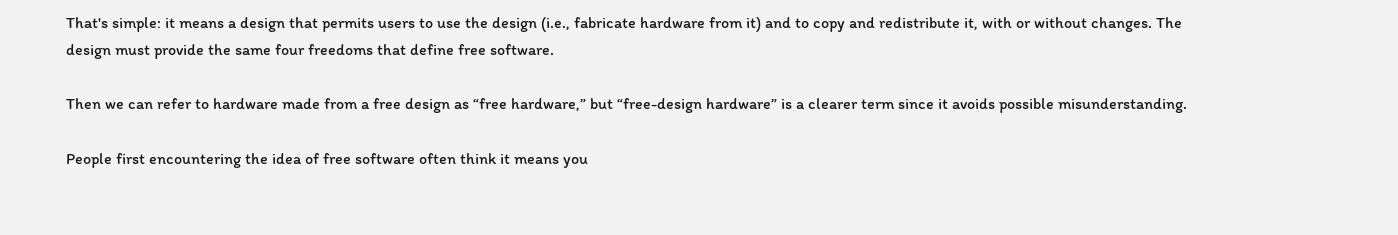That's simple: it means a design that permits users to use the design (i.e., fabricate hardware from it) and to copy and redistribute it, with or without changes. The design must provide the same four freedoms that define free software.

Then we can refer to hardware made from a free design as “free hardware,” but “free-design hardware” is a clearer term since it avoids possible misunderstanding.

People first encountering the idea of free software often think it means you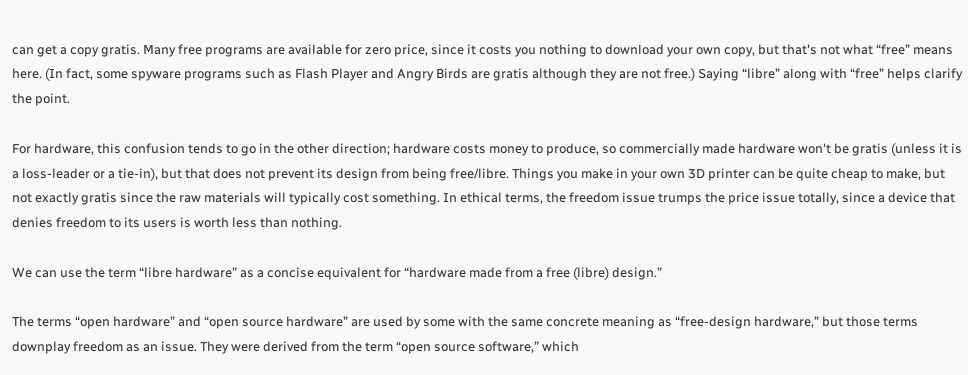can get a copy gratis. Many free programs are available for zero price, since it costs you nothing to download your own copy, but that's not what “free” means here. (In fact, some spyware programs such as Flash Player and Angry Birds are gratis although they are not free.) Saying “libre” along with “free” helps clarify the point.

For hardware, this confusion tends to go in the other direction; hardware costs money to produce, so commercially made hardware won't be gratis (unless it is a loss-leader or a tie-in), but that does not prevent its design from being free/libre. Things you make in your own 3D printer can be quite cheap to make, but not exactly gratis since the raw materials will typically cost something. In ethical terms, the freedom issue trumps the price issue totally, since a device that denies freedom to its users is worth less than nothing.

We can use the term “libre hardware” as a concise equivalent for “hardware made from a free (libre) design.”

The terms “open hardware” and “open source hardware” are used by some with the same concrete meaning as “free-design hardware,” but those terms downplay freedom as an issue. They were derived from the term “open source software,” which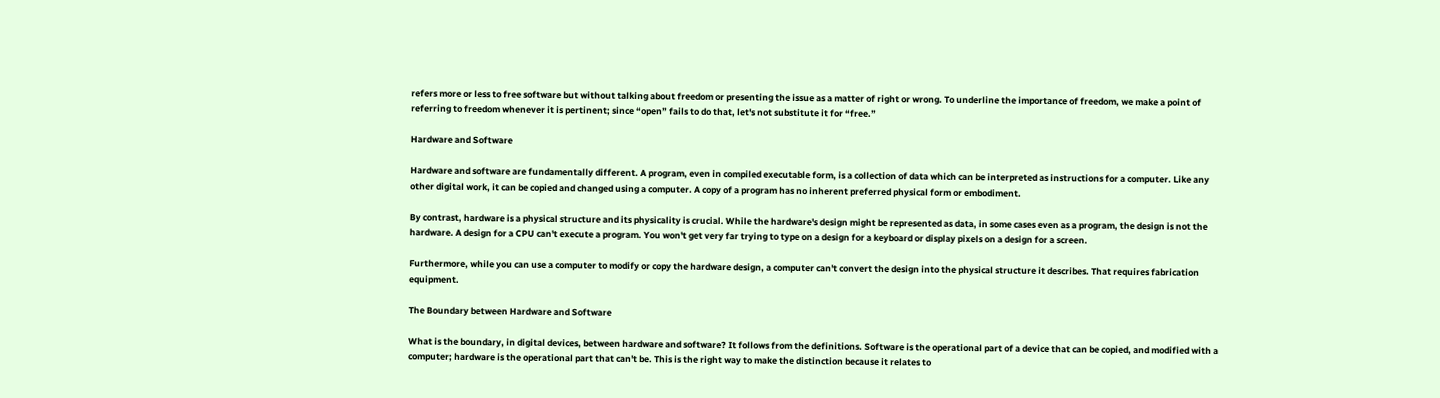refers more or less to free software but without talking about freedom or presenting the issue as a matter of right or wrong. To underline the importance of freedom, we make a point of referring to freedom whenever it is pertinent; since “open” fails to do that, let's not substitute it for “free.”

Hardware and Software

Hardware and software are fundamentally different. A program, even in compiled executable form, is a collection of data which can be interpreted as instructions for a computer. Like any other digital work, it can be copied and changed using a computer. A copy of a program has no inherent preferred physical form or embodiment.

By contrast, hardware is a physical structure and its physicality is crucial. While the hardware's design might be represented as data, in some cases even as a program, the design is not the hardware. A design for a CPU can't execute a program. You won't get very far trying to type on a design for a keyboard or display pixels on a design for a screen.

Furthermore, while you can use a computer to modify or copy the hardware design, a computer can't convert the design into the physical structure it describes. That requires fabrication equipment.

The Boundary between Hardware and Software

What is the boundary, in digital devices, between hardware and software? It follows from the definitions. Software is the operational part of a device that can be copied, and modified with a computer; hardware is the operational part that can't be. This is the right way to make the distinction because it relates to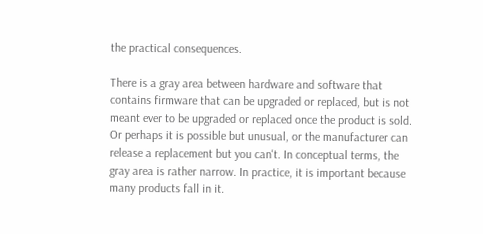the practical consequences.

There is a gray area between hardware and software that contains firmware that can be upgraded or replaced, but is not meant ever to be upgraded or replaced once the product is sold. Or perhaps it is possible but unusual, or the manufacturer can release a replacement but you can't. In conceptual terms, the gray area is rather narrow. In practice, it is important because many products fall in it.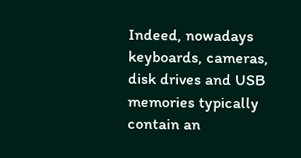Indeed, nowadays keyboards, cameras, disk drives and USB memories typically contain an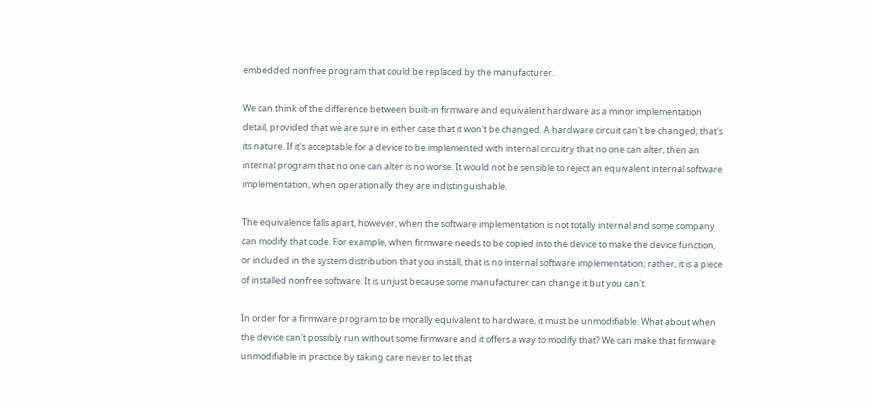embedded nonfree program that could be replaced by the manufacturer.

We can think of the difference between built-in firmware and equivalent hardware as a minor implementation detail, provided that we are sure in either case that it won't be changed. A hardware circuit can't be changed; that's its nature. If it's acceptable for a device to be implemented with internal circuitry that no one can alter, then an internal program that no one can alter is no worse. It would not be sensible to reject an equivalent internal software implementation, when operationally they are indistinguishable.

The equivalence falls apart, however, when the software implementation is not totally internal and some company can modify that code. For example, when firmware needs to be copied into the device to make the device function, or included in the system distribution that you install, that is no internal software implementation; rather, it is a piece of installed nonfree software. It is unjust because some manufacturer can change it but you can't.

In order for a firmware program to be morally equivalent to hardware, it must be unmodifiable. What about when the device can't possibly run without some firmware and it offers a way to modify that? We can make that firmware unmodifiable in practice by taking care never to let that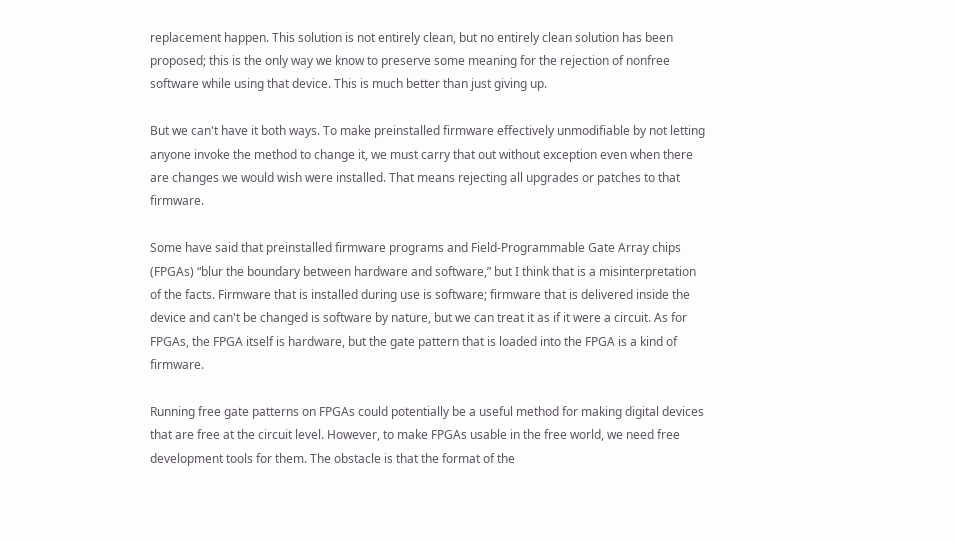replacement happen. This solution is not entirely clean, but no entirely clean solution has been proposed; this is the only way we know to preserve some meaning for the rejection of nonfree software while using that device. This is much better than just giving up.

But we can't have it both ways. To make preinstalled firmware effectively unmodifiable by not letting anyone invoke the method to change it, we must carry that out without exception even when there are changes we would wish were installed. That means rejecting all upgrades or patches to that firmware.

Some have said that preinstalled firmware programs and Field-Programmable Gate Array chips (FPGAs) “blur the boundary between hardware and software,” but I think that is a misinterpretation of the facts. Firmware that is installed during use is software; firmware that is delivered inside the device and can't be changed is software by nature, but we can treat it as if it were a circuit. As for FPGAs, the FPGA itself is hardware, but the gate pattern that is loaded into the FPGA is a kind of firmware.

Running free gate patterns on FPGAs could potentially be a useful method for making digital devices that are free at the circuit level. However, to make FPGAs usable in the free world, we need free development tools for them. The obstacle is that the format of the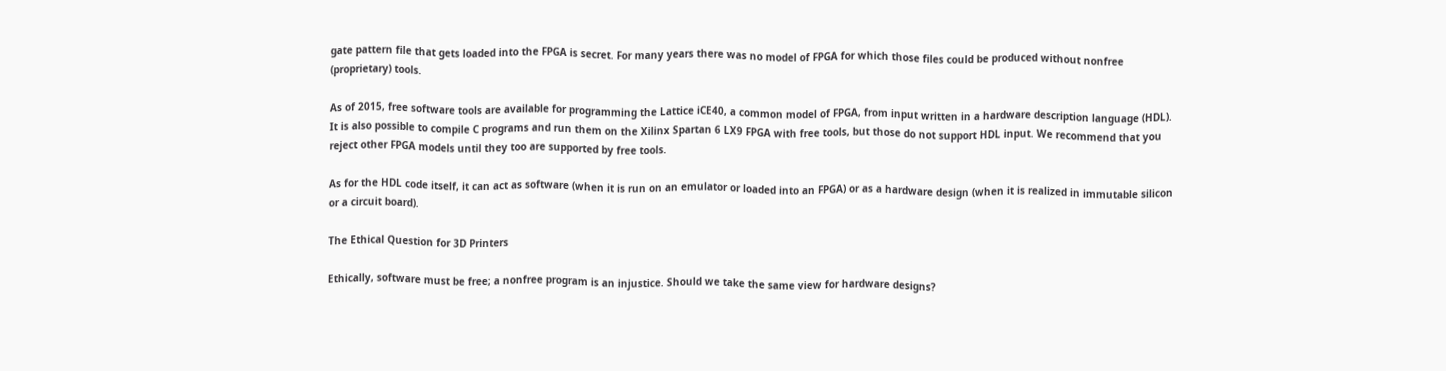gate pattern file that gets loaded into the FPGA is secret. For many years there was no model of FPGA for which those files could be produced without nonfree (proprietary) tools.

As of 2015, free software tools are available for programming the Lattice iCE40, a common model of FPGA, from input written in a hardware description language (HDL). It is also possible to compile C programs and run them on the Xilinx Spartan 6 LX9 FPGA with free tools, but those do not support HDL input. We recommend that you reject other FPGA models until they too are supported by free tools.

As for the HDL code itself, it can act as software (when it is run on an emulator or loaded into an FPGA) or as a hardware design (when it is realized in immutable silicon or a circuit board).

The Ethical Question for 3D Printers

Ethically, software must be free; a nonfree program is an injustice. Should we take the same view for hardware designs?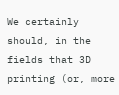We certainly should, in the fields that 3D printing (or, more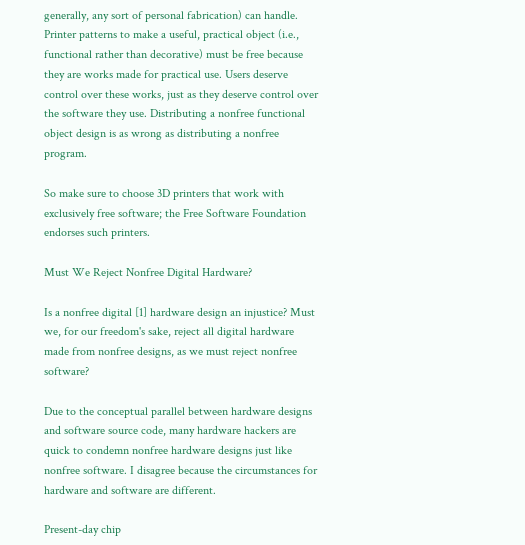generally, any sort of personal fabrication) can handle. Printer patterns to make a useful, practical object (i.e., functional rather than decorative) must be free because they are works made for practical use. Users deserve control over these works, just as they deserve control over the software they use. Distributing a nonfree functional object design is as wrong as distributing a nonfree program.

So make sure to choose 3D printers that work with exclusively free software; the Free Software Foundation endorses such printers.

Must We Reject Nonfree Digital Hardware?

Is a nonfree digital [1] hardware design an injustice? Must we, for our freedom's sake, reject all digital hardware made from nonfree designs, as we must reject nonfree software?

Due to the conceptual parallel between hardware designs and software source code, many hardware hackers are quick to condemn nonfree hardware designs just like nonfree software. I disagree because the circumstances for hardware and software are different.

Present-day chip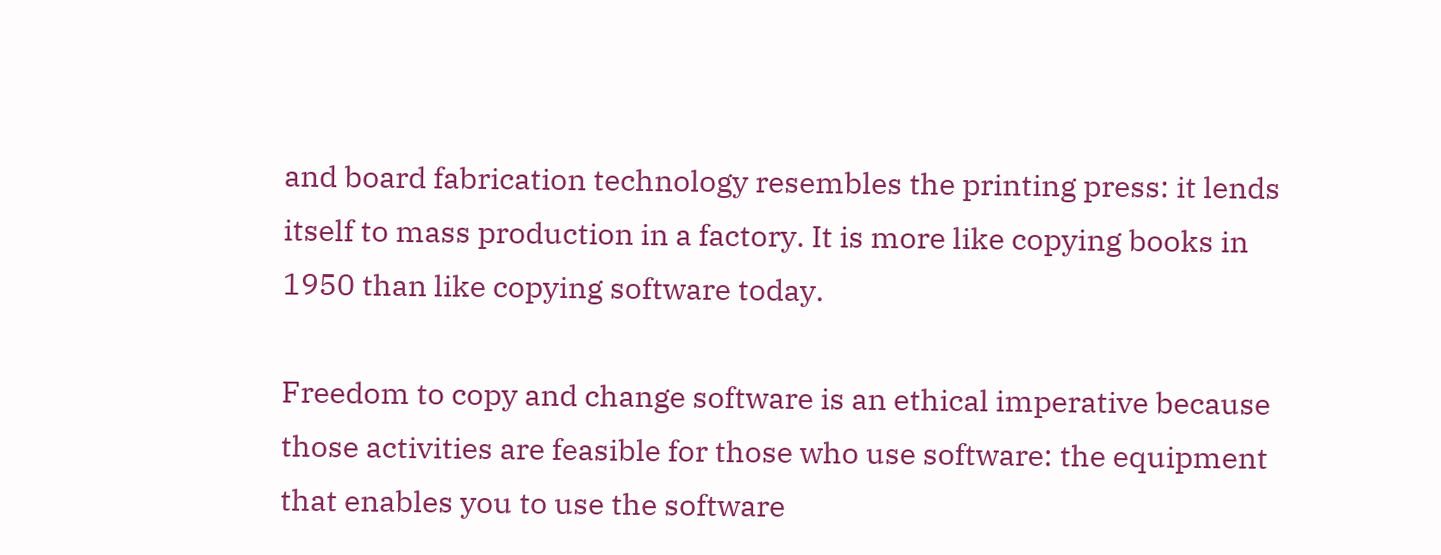and board fabrication technology resembles the printing press: it lends itself to mass production in a factory. It is more like copying books in 1950 than like copying software today.

Freedom to copy and change software is an ethical imperative because those activities are feasible for those who use software: the equipment that enables you to use the software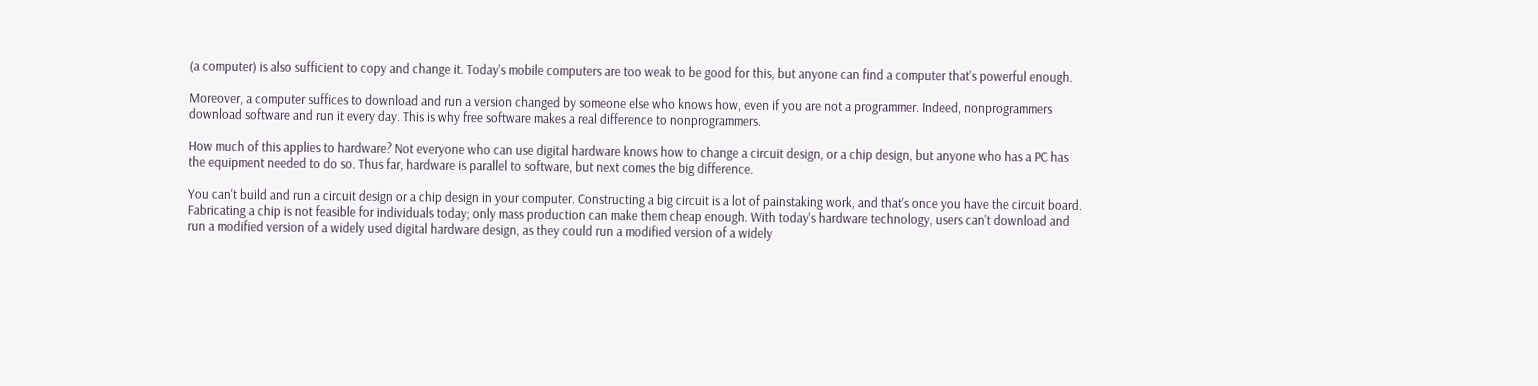(a computer) is also sufficient to copy and change it. Today's mobile computers are too weak to be good for this, but anyone can find a computer that's powerful enough.

Moreover, a computer suffices to download and run a version changed by someone else who knows how, even if you are not a programmer. Indeed, nonprogrammers download software and run it every day. This is why free software makes a real difference to nonprogrammers.

How much of this applies to hardware? Not everyone who can use digital hardware knows how to change a circuit design, or a chip design, but anyone who has a PC has the equipment needed to do so. Thus far, hardware is parallel to software, but next comes the big difference.

You can't build and run a circuit design or a chip design in your computer. Constructing a big circuit is a lot of painstaking work, and that's once you have the circuit board. Fabricating a chip is not feasible for individuals today; only mass production can make them cheap enough. With today's hardware technology, users can't download and run a modified version of a widely used digital hardware design, as they could run a modified version of a widely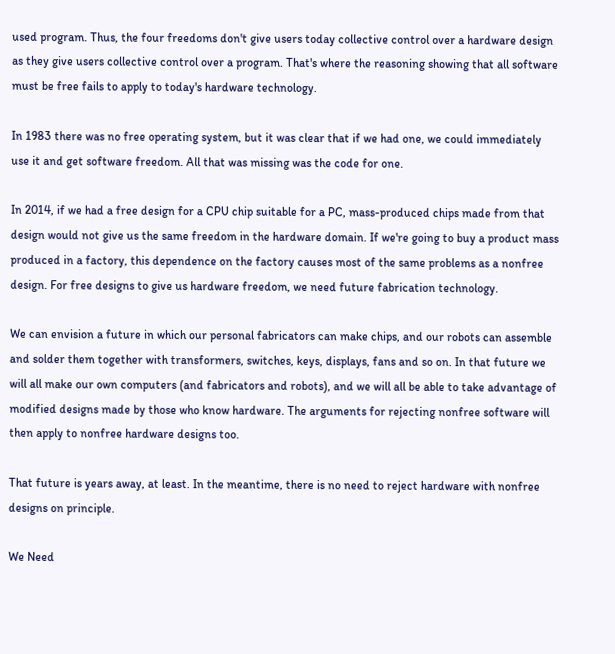used program. Thus, the four freedoms don't give users today collective control over a hardware design as they give users collective control over a program. That's where the reasoning showing that all software must be free fails to apply to today's hardware technology.

In 1983 there was no free operating system, but it was clear that if we had one, we could immediately use it and get software freedom. All that was missing was the code for one.

In 2014, if we had a free design for a CPU chip suitable for a PC, mass-produced chips made from that design would not give us the same freedom in the hardware domain. If we're going to buy a product mass produced in a factory, this dependence on the factory causes most of the same problems as a nonfree design. For free designs to give us hardware freedom, we need future fabrication technology.

We can envision a future in which our personal fabricators can make chips, and our robots can assemble and solder them together with transformers, switches, keys, displays, fans and so on. In that future we will all make our own computers (and fabricators and robots), and we will all be able to take advantage of modified designs made by those who know hardware. The arguments for rejecting nonfree software will then apply to nonfree hardware designs too.

That future is years away, at least. In the meantime, there is no need to reject hardware with nonfree designs on principle.

We Need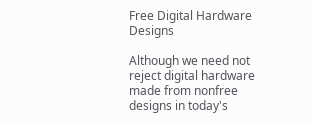Free Digital Hardware Designs

Although we need not reject digital hardware made from nonfree designs in today's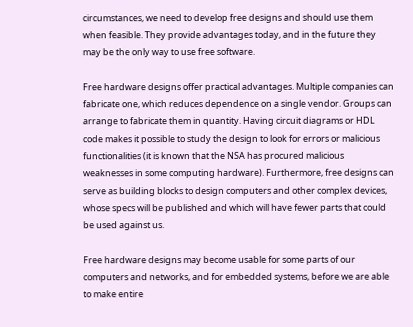circumstances, we need to develop free designs and should use them when feasible. They provide advantages today, and in the future they may be the only way to use free software.

Free hardware designs offer practical advantages. Multiple companies can fabricate one, which reduces dependence on a single vendor. Groups can arrange to fabricate them in quantity. Having circuit diagrams or HDL code makes it possible to study the design to look for errors or malicious functionalities (it is known that the NSA has procured malicious weaknesses in some computing hardware). Furthermore, free designs can serve as building blocks to design computers and other complex devices, whose specs will be published and which will have fewer parts that could be used against us.

Free hardware designs may become usable for some parts of our computers and networks, and for embedded systems, before we are able to make entire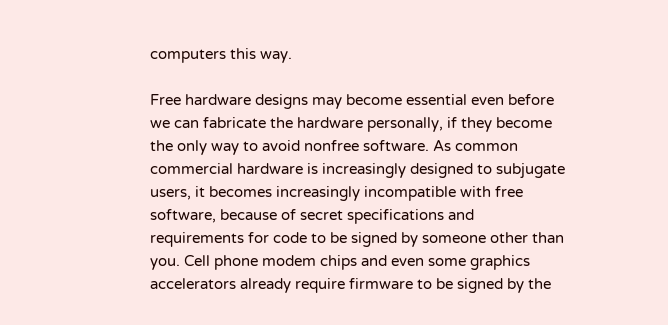computers this way.

Free hardware designs may become essential even before we can fabricate the hardware personally, if they become the only way to avoid nonfree software. As common commercial hardware is increasingly designed to subjugate users, it becomes increasingly incompatible with free software, because of secret specifications and requirements for code to be signed by someone other than you. Cell phone modem chips and even some graphics accelerators already require firmware to be signed by the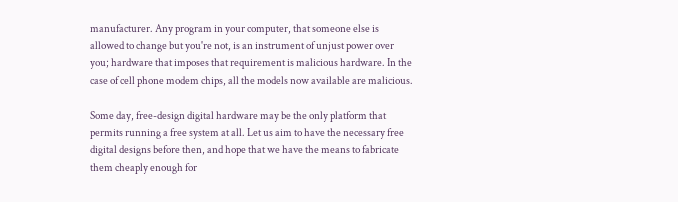manufacturer. Any program in your computer, that someone else is allowed to change but you're not, is an instrument of unjust power over you; hardware that imposes that requirement is malicious hardware. In the case of cell phone modem chips, all the models now available are malicious.

Some day, free-design digital hardware may be the only platform that permits running a free system at all. Let us aim to have the necessary free digital designs before then, and hope that we have the means to fabricate them cheaply enough for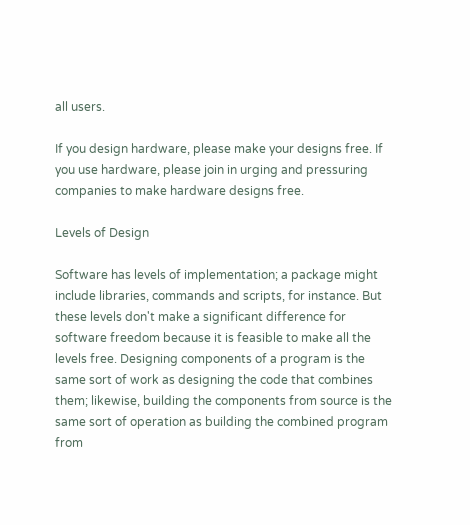all users.

If you design hardware, please make your designs free. If you use hardware, please join in urging and pressuring companies to make hardware designs free.

Levels of Design

Software has levels of implementation; a package might include libraries, commands and scripts, for instance. But these levels don't make a significant difference for software freedom because it is feasible to make all the levels free. Designing components of a program is the same sort of work as designing the code that combines them; likewise, building the components from source is the same sort of operation as building the combined program from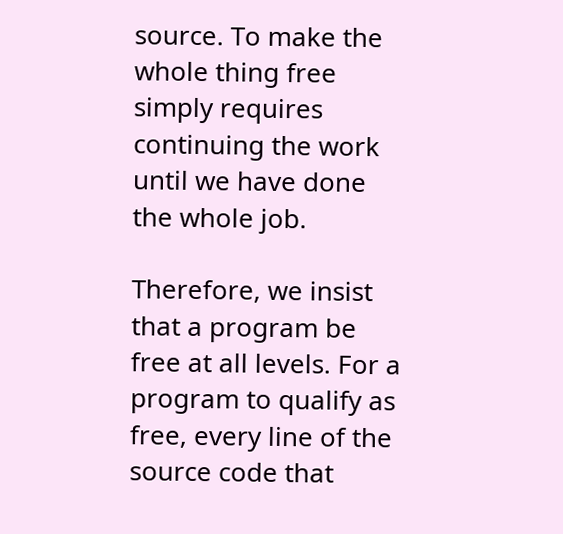source. To make the whole thing free simply requires continuing the work until we have done the whole job.

Therefore, we insist that a program be free at all levels. For a program to qualify as free, every line of the source code that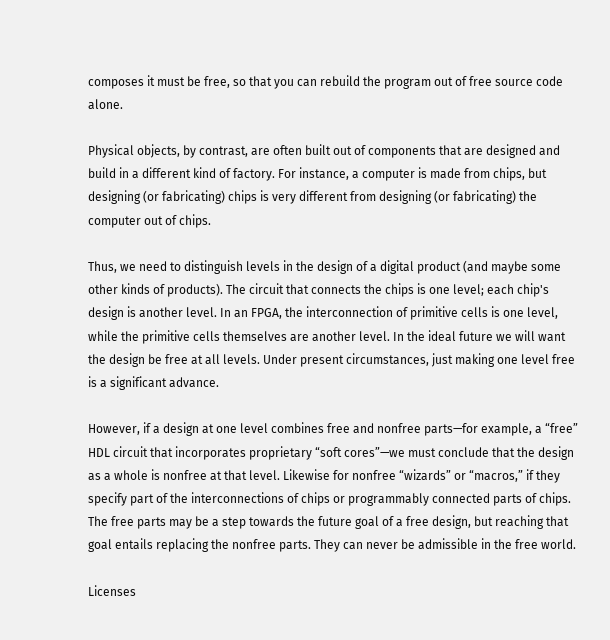composes it must be free, so that you can rebuild the program out of free source code alone.

Physical objects, by contrast, are often built out of components that are designed and build in a different kind of factory. For instance, a computer is made from chips, but designing (or fabricating) chips is very different from designing (or fabricating) the computer out of chips.

Thus, we need to distinguish levels in the design of a digital product (and maybe some other kinds of products). The circuit that connects the chips is one level; each chip's design is another level. In an FPGA, the interconnection of primitive cells is one level, while the primitive cells themselves are another level. In the ideal future we will want the design be free at all levels. Under present circumstances, just making one level free is a significant advance.

However, if a design at one level combines free and nonfree parts—for example, a “free” HDL circuit that incorporates proprietary “soft cores”—we must conclude that the design as a whole is nonfree at that level. Likewise for nonfree “wizards” or “macros,” if they specify part of the interconnections of chips or programmably connected parts of chips. The free parts may be a step towards the future goal of a free design, but reaching that goal entails replacing the nonfree parts. They can never be admissible in the free world.

Licenses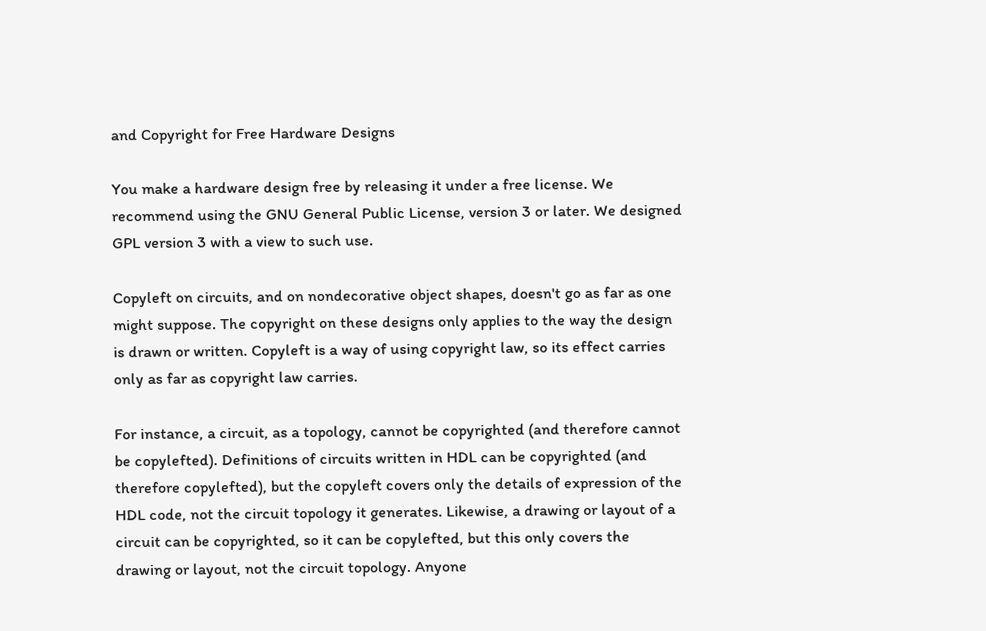and Copyright for Free Hardware Designs

You make a hardware design free by releasing it under a free license. We recommend using the GNU General Public License, version 3 or later. We designed GPL version 3 with a view to such use.

Copyleft on circuits, and on nondecorative object shapes, doesn't go as far as one might suppose. The copyright on these designs only applies to the way the design is drawn or written. Copyleft is a way of using copyright law, so its effect carries only as far as copyright law carries.

For instance, a circuit, as a topology, cannot be copyrighted (and therefore cannot be copylefted). Definitions of circuits written in HDL can be copyrighted (and therefore copylefted), but the copyleft covers only the details of expression of the HDL code, not the circuit topology it generates. Likewise, a drawing or layout of a circuit can be copyrighted, so it can be copylefted, but this only covers the drawing or layout, not the circuit topology. Anyone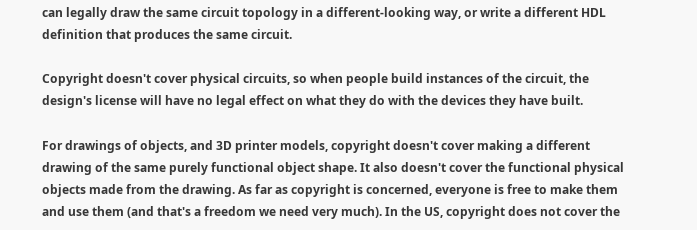can legally draw the same circuit topology in a different-looking way, or write a different HDL definition that produces the same circuit.

Copyright doesn't cover physical circuits, so when people build instances of the circuit, the design's license will have no legal effect on what they do with the devices they have built.

For drawings of objects, and 3D printer models, copyright doesn't cover making a different drawing of the same purely functional object shape. It also doesn't cover the functional physical objects made from the drawing. As far as copyright is concerned, everyone is free to make them and use them (and that's a freedom we need very much). In the US, copyright does not cover the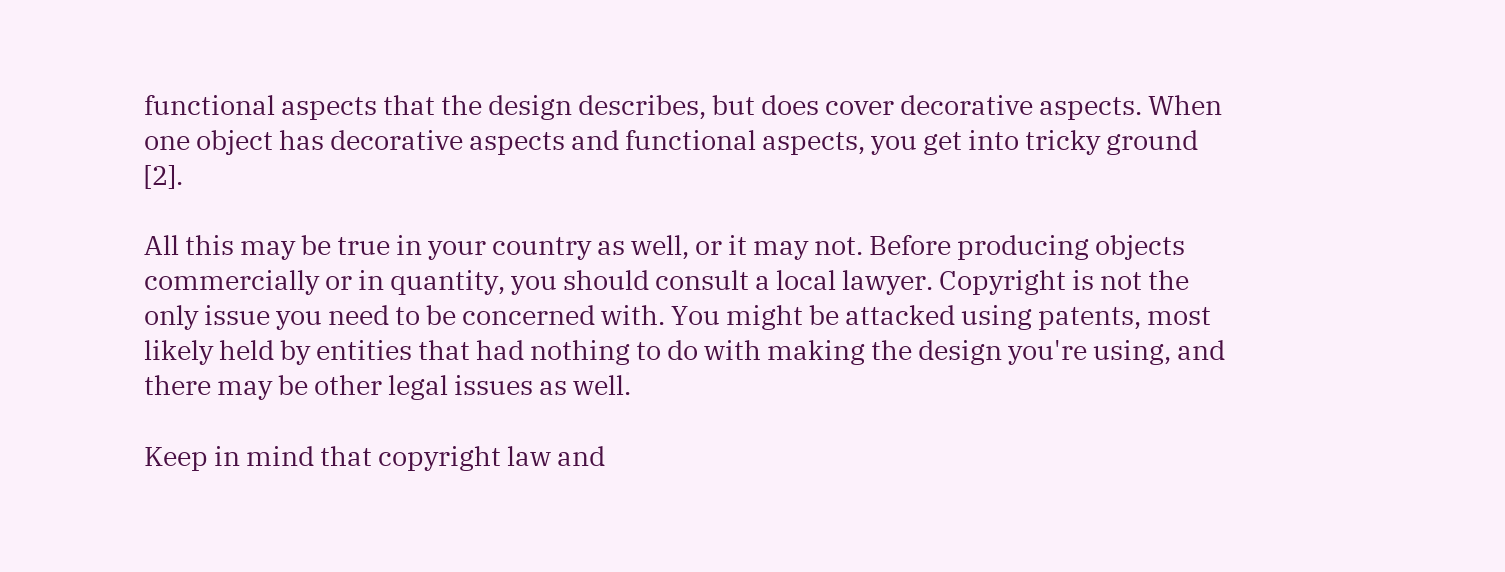functional aspects that the design describes, but does cover decorative aspects. When one object has decorative aspects and functional aspects, you get into tricky ground [2].

All this may be true in your country as well, or it may not. Before producing objects commercially or in quantity, you should consult a local lawyer. Copyright is not the only issue you need to be concerned with. You might be attacked using patents, most likely held by entities that had nothing to do with making the design you're using, and there may be other legal issues as well.

Keep in mind that copyright law and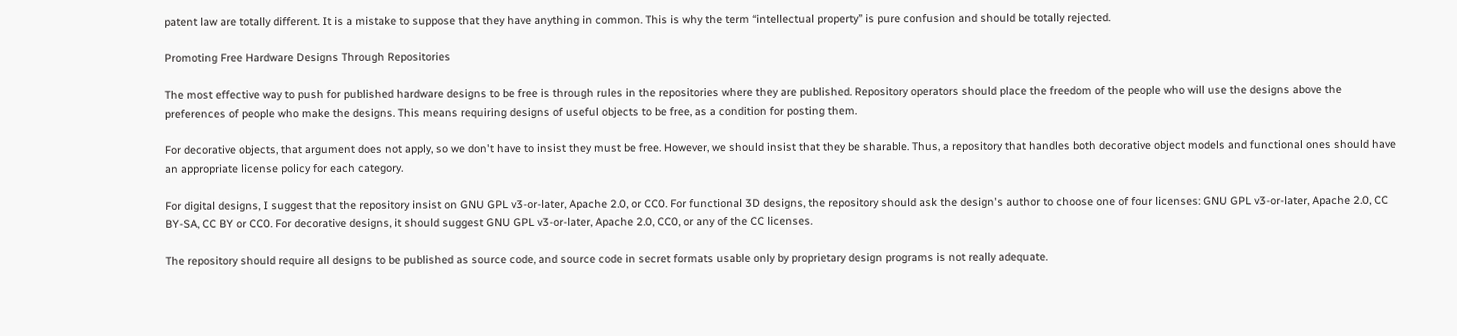patent law are totally different. It is a mistake to suppose that they have anything in common. This is why the term “intellectual property” is pure confusion and should be totally rejected.

Promoting Free Hardware Designs Through Repositories

The most effective way to push for published hardware designs to be free is through rules in the repositories where they are published. Repository operators should place the freedom of the people who will use the designs above the preferences of people who make the designs. This means requiring designs of useful objects to be free, as a condition for posting them.

For decorative objects, that argument does not apply, so we don't have to insist they must be free. However, we should insist that they be sharable. Thus, a repository that handles both decorative object models and functional ones should have an appropriate license policy for each category.

For digital designs, I suggest that the repository insist on GNU GPL v3-or-later, Apache 2.0, or CC0. For functional 3D designs, the repository should ask the design's author to choose one of four licenses: GNU GPL v3-or-later, Apache 2.0, CC BY-SA, CC BY or CC0. For decorative designs, it should suggest GNU GPL v3-or-later, Apache 2.0, CC0, or any of the CC licenses.

The repository should require all designs to be published as source code, and source code in secret formats usable only by proprietary design programs is not really adequate.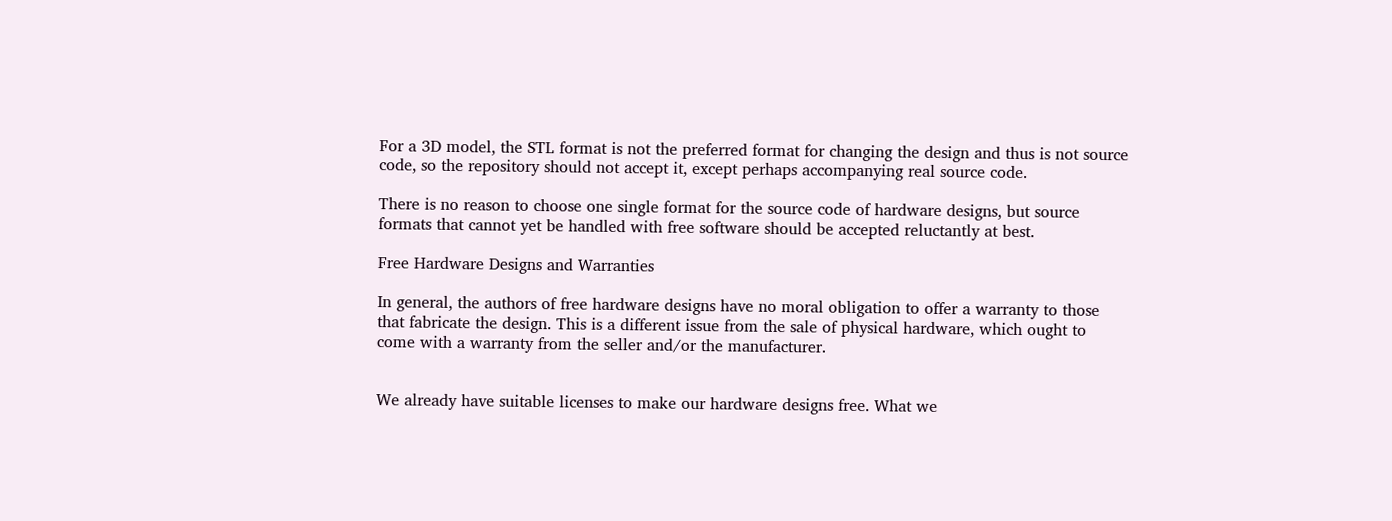For a 3D model, the STL format is not the preferred format for changing the design and thus is not source code, so the repository should not accept it, except perhaps accompanying real source code.

There is no reason to choose one single format for the source code of hardware designs, but source formats that cannot yet be handled with free software should be accepted reluctantly at best.

Free Hardware Designs and Warranties

In general, the authors of free hardware designs have no moral obligation to offer a warranty to those that fabricate the design. This is a different issue from the sale of physical hardware, which ought to come with a warranty from the seller and/or the manufacturer.


We already have suitable licenses to make our hardware designs free. What we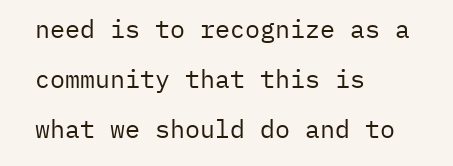need is to recognize as a community that this is what we should do and to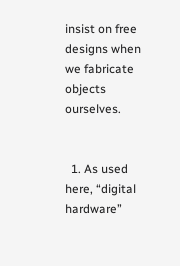insist on free designs when we fabricate objects ourselves.


  1. As used here, “digital hardware”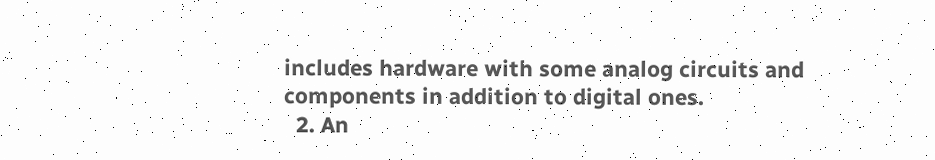includes hardware with some analog circuits and components in addition to digital ones.
  2. An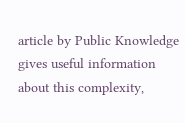article by Public Knowledge gives useful information about this complexity,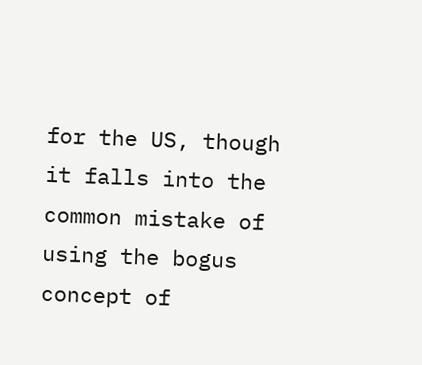for the US, though it falls into the common mistake of using the bogus concept of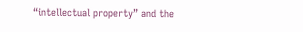“intellectual property” and the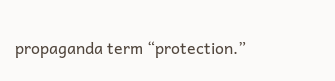propaganda term “protection.”